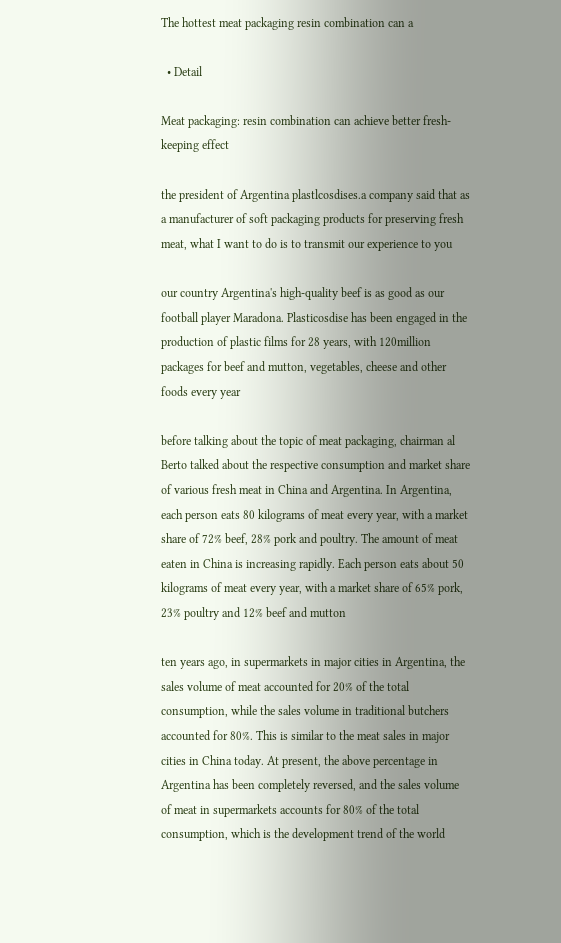The hottest meat packaging resin combination can a

  • Detail

Meat packaging: resin combination can achieve better fresh-keeping effect

the president of Argentina plastlcosdises.a company said that as a manufacturer of soft packaging products for preserving fresh meat, what I want to do is to transmit our experience to you

our country Argentina's high-quality beef is as good as our football player Maradona. Plasticosdise has been engaged in the production of plastic films for 28 years, with 120million packages for beef and mutton, vegetables, cheese and other foods every year

before talking about the topic of meat packaging, chairman al Berto talked about the respective consumption and market share of various fresh meat in China and Argentina. In Argentina, each person eats 80 kilograms of meat every year, with a market share of 72% beef, 28% pork and poultry. The amount of meat eaten in China is increasing rapidly. Each person eats about 50 kilograms of meat every year, with a market share of 65% pork, 23% poultry and 12% beef and mutton

ten years ago, in supermarkets in major cities in Argentina, the sales volume of meat accounted for 20% of the total consumption, while the sales volume in traditional butchers accounted for 80%. This is similar to the meat sales in major cities in China today. At present, the above percentage in Argentina has been completely reversed, and the sales volume of meat in supermarkets accounts for 80% of the total consumption, which is the development trend of the world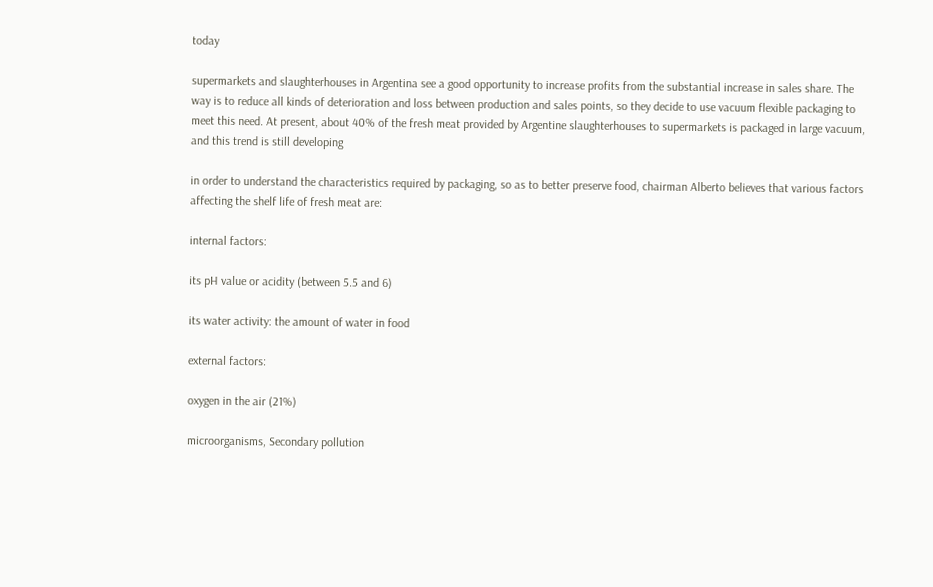today

supermarkets and slaughterhouses in Argentina see a good opportunity to increase profits from the substantial increase in sales share. The way is to reduce all kinds of deterioration and loss between production and sales points, so they decide to use vacuum flexible packaging to meet this need. At present, about 40% of the fresh meat provided by Argentine slaughterhouses to supermarkets is packaged in large vacuum, and this trend is still developing

in order to understand the characteristics required by packaging, so as to better preserve food, chairman Alberto believes that various factors affecting the shelf life of fresh meat are:

internal factors:

its pH value or acidity (between 5.5 and 6)

its water activity: the amount of water in food

external factors:

oxygen in the air (21%)

microorganisms, Secondary pollution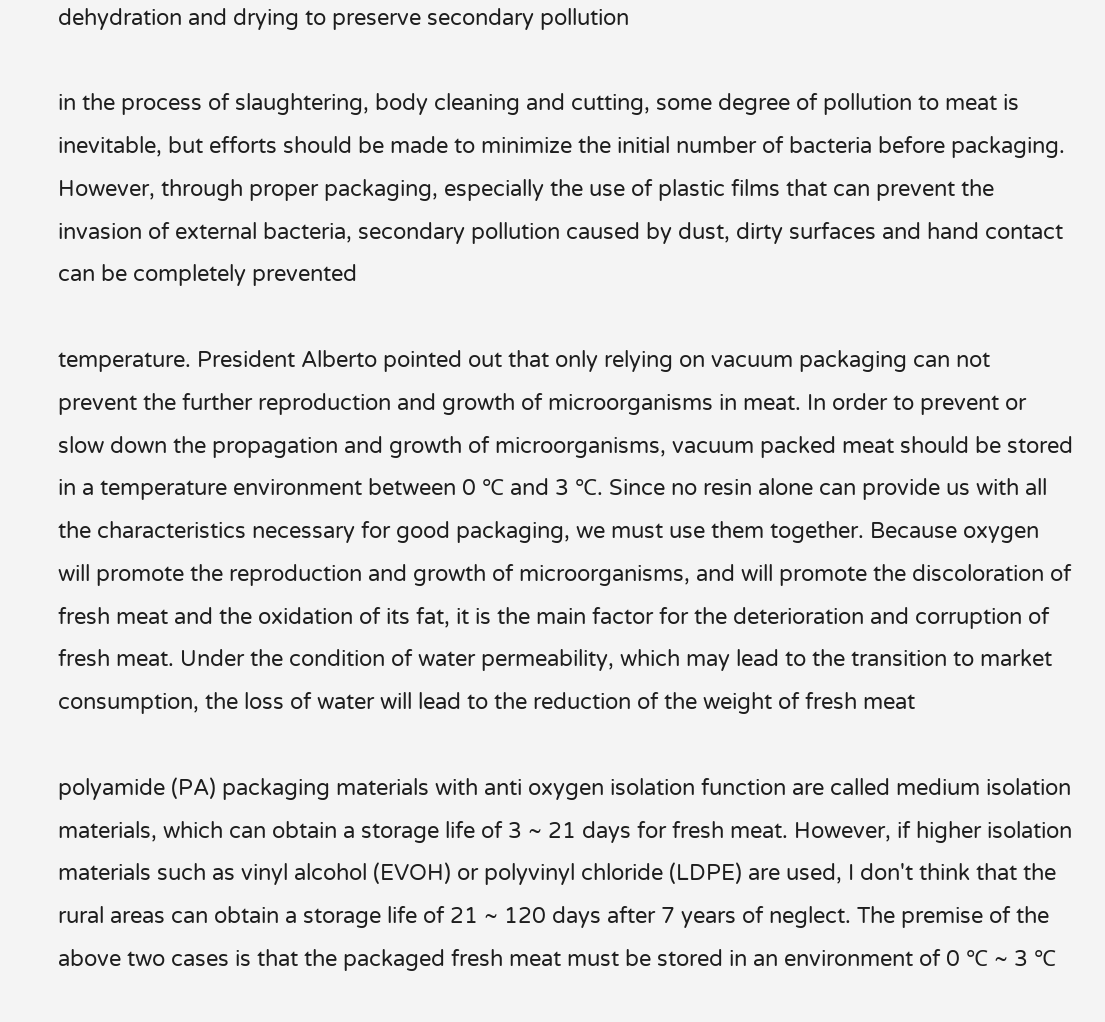dehydration and drying to preserve secondary pollution

in the process of slaughtering, body cleaning and cutting, some degree of pollution to meat is inevitable, but efforts should be made to minimize the initial number of bacteria before packaging. However, through proper packaging, especially the use of plastic films that can prevent the invasion of external bacteria, secondary pollution caused by dust, dirty surfaces and hand contact can be completely prevented

temperature. President Alberto pointed out that only relying on vacuum packaging can not prevent the further reproduction and growth of microorganisms in meat. In order to prevent or slow down the propagation and growth of microorganisms, vacuum packed meat should be stored in a temperature environment between 0 ℃ and 3 ℃. Since no resin alone can provide us with all the characteristics necessary for good packaging, we must use them together. Because oxygen will promote the reproduction and growth of microorganisms, and will promote the discoloration of fresh meat and the oxidation of its fat, it is the main factor for the deterioration and corruption of fresh meat. Under the condition of water permeability, which may lead to the transition to market consumption, the loss of water will lead to the reduction of the weight of fresh meat

polyamide (PA) packaging materials with anti oxygen isolation function are called medium isolation materials, which can obtain a storage life of 3 ~ 21 days for fresh meat. However, if higher isolation materials such as vinyl alcohol (EVOH) or polyvinyl chloride (LDPE) are used, I don't think that the rural areas can obtain a storage life of 21 ~ 120 days after 7 years of neglect. The premise of the above two cases is that the packaged fresh meat must be stored in an environment of 0 ℃ ~ 3 ℃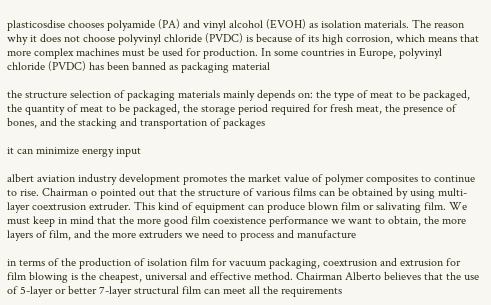plasticosdise chooses polyamide (PA) and vinyl alcohol (EVOH) as isolation materials. The reason why it does not choose polyvinyl chloride (PVDC) is because of its high corrosion, which means that more complex machines must be used for production. In some countries in Europe, polyvinyl chloride (PVDC) has been banned as packaging material

the structure selection of packaging materials mainly depends on: the type of meat to be packaged, the quantity of meat to be packaged, the storage period required for fresh meat, the presence of bones, and the stacking and transportation of packages

it can minimize energy input

albert aviation industry development promotes the market value of polymer composites to continue to rise. Chairman o pointed out that the structure of various films can be obtained by using multi-layer coextrusion extruder. This kind of equipment can produce blown film or salivating film. We must keep in mind that the more good film coexistence performance we want to obtain, the more layers of film, and the more extruders we need to process and manufacture

in terms of the production of isolation film for vacuum packaging, coextrusion and extrusion for film blowing is the cheapest, universal and effective method. Chairman Alberto believes that the use of 5-layer or better 7-layer structural film can meet all the requirements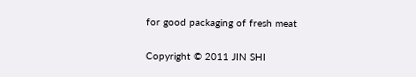for good packaging of fresh meat

Copyright © 2011 JIN SHI